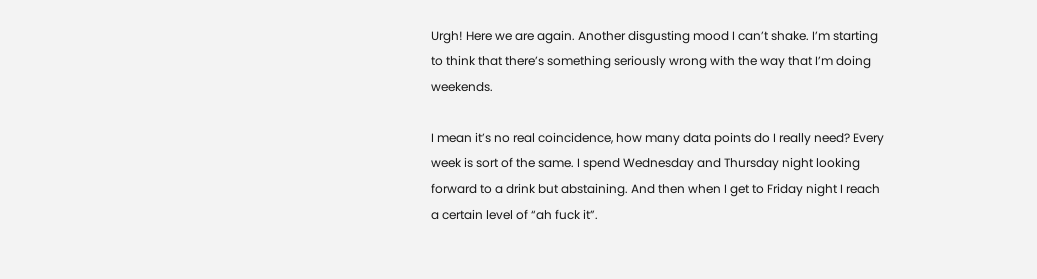Urgh! Here we are again. Another disgusting mood I can’t shake. I’m starting to think that there’s something seriously wrong with the way that I’m doing weekends.

I mean it’s no real coincidence, how many data points do I really need? Every week is sort of the same. I spend Wednesday and Thursday night looking forward to a drink but abstaining. And then when I get to Friday night I reach a certain level of “ah fuck it”.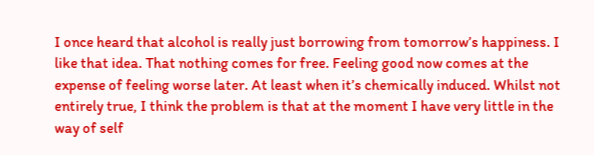I once heard that alcohol is really just borrowing from tomorrow’s happiness. I like that idea. That nothing comes for free. Feeling good now comes at the expense of feeling worse later. At least when it’s chemically induced. Whilst not entirely true, I think the problem is that at the moment I have very little in the way of self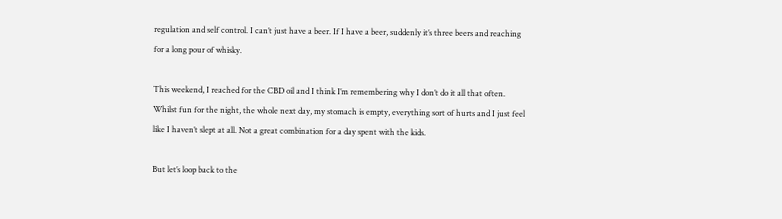regulation and self control. I can’t just have a beer. If I have a beer, suddenly it’s three beers and reaching for a long pour of whisky.

This weekend, I reached for the CBD oil and I think I’m remembering why I don’t do it all that often. Whilst fun for the night, the whole next day, my stomach is empty, everything sort of hurts and I just feel like I haven’t slept at all. Not a great combination for a day spent with the kids.

But let’s loop back to the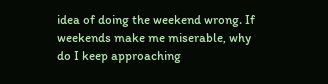idea of doing the weekend wrong. If weekends make me miserable, why do I keep approaching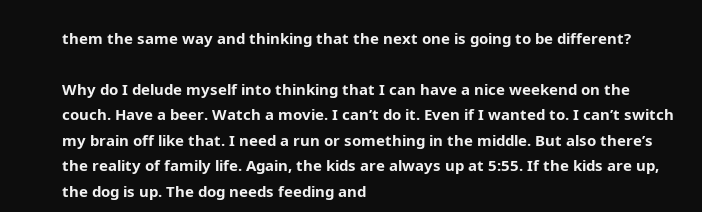them the same way and thinking that the next one is going to be different?

Why do I delude myself into thinking that I can have a nice weekend on the couch. Have a beer. Watch a movie. I can’t do it. Even if I wanted to. I can’t switch my brain off like that. I need a run or something in the middle. But also there’s the reality of family life. Again, the kids are always up at 5:55. If the kids are up, the dog is up. The dog needs feeding and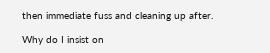then immediate fuss and cleaning up after.

Why do I insist on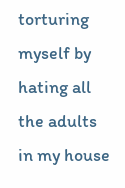torturing myself by hating all the adults in my house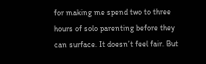for making me spend two to three hours of solo parenting before they can surface. It doesn’t feel fair. But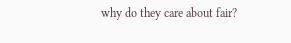why do they care about fair?